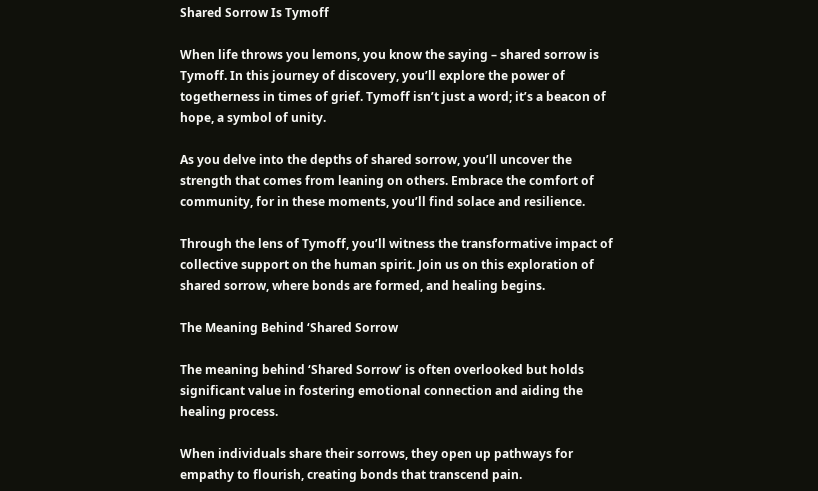Shared Sorrow Is Tymoff

When life throws you lemons, you know the saying – shared sorrow is Tymoff. In this journey of discovery, you’ll explore the power of togetherness in times of grief. Tymoff isn’t just a word; it’s a beacon of hope, a symbol of unity.

As you delve into the depths of shared sorrow, you’ll uncover the strength that comes from leaning on others. Embrace the comfort of community, for in these moments, you’ll find solace and resilience.

Through the lens of Tymoff, you’ll witness the transformative impact of collective support on the human spirit. Join us on this exploration of shared sorrow, where bonds are formed, and healing begins.

The Meaning Behind ‘Shared Sorrow

The meaning behind ‘Shared Sorrow’ is often overlooked but holds significant value in fostering emotional connection and aiding the healing process.

When individuals share their sorrows, they open up pathways for empathy to flourish, creating bonds that transcend pain.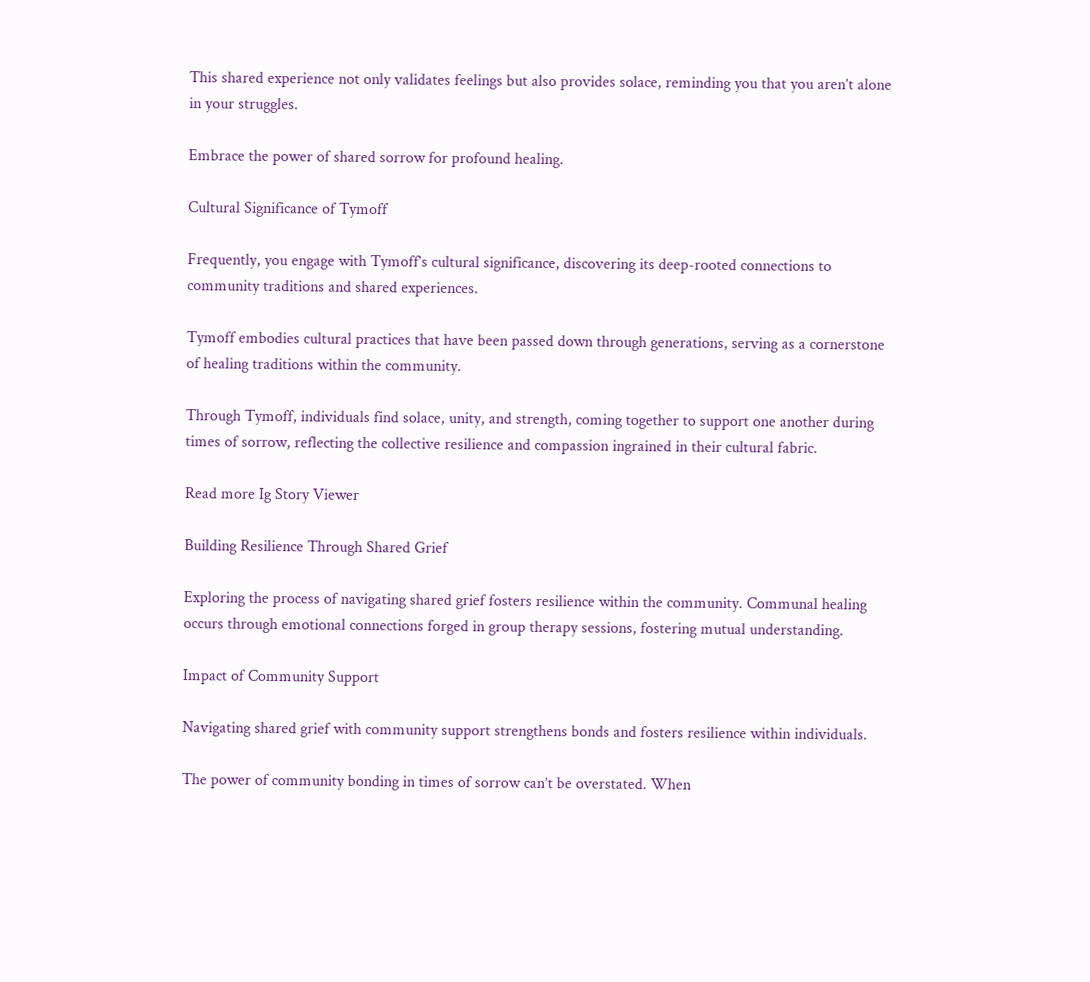This shared experience not only validates feelings but also provides solace, reminding you that you aren’t alone in your struggles.

Embrace the power of shared sorrow for profound healing.

Cultural Significance of Tymoff

Frequently, you engage with Tymoff’s cultural significance, discovering its deep-rooted connections to community traditions and shared experiences.

Tymoff embodies cultural practices that have been passed down through generations, serving as a cornerstone of healing traditions within the community.

Through Tymoff, individuals find solace, unity, and strength, coming together to support one another during times of sorrow, reflecting the collective resilience and compassion ingrained in their cultural fabric.

Read more Ig Story Viewer

Building Resilience Through Shared Grief

Exploring the process of navigating shared grief fosters resilience within the community. Communal healing occurs through emotional connections forged in group therapy sessions, fostering mutual understanding.

Impact of Community Support

Navigating shared grief with community support strengthens bonds and fosters resilience within individuals.

The power of community bonding in times of sorrow can’t be overstated. When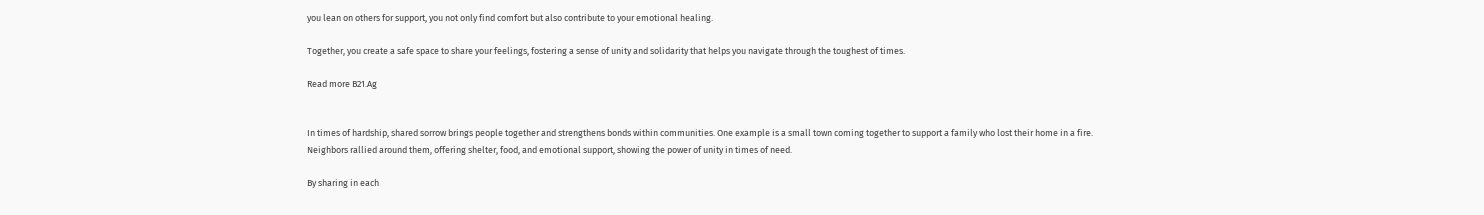you lean on others for support, you not only find comfort but also contribute to your emotional healing.

Together, you create a safe space to share your feelings, fostering a sense of unity and solidarity that helps you navigate through the toughest of times.

Read more B21.Ag


In times of hardship, shared sorrow brings people together and strengthens bonds within communities. One example is a small town coming together to support a family who lost their home in a fire. Neighbors rallied around them, offering shelter, food, and emotional support, showing the power of unity in times of need.

By sharing in each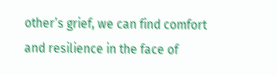other’s grief, we can find comfort and resilience in the face of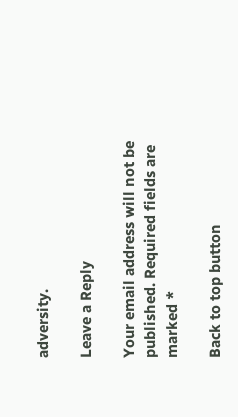adversity.

Leave a Reply

Your email address will not be published. Required fields are marked *

Back to top button